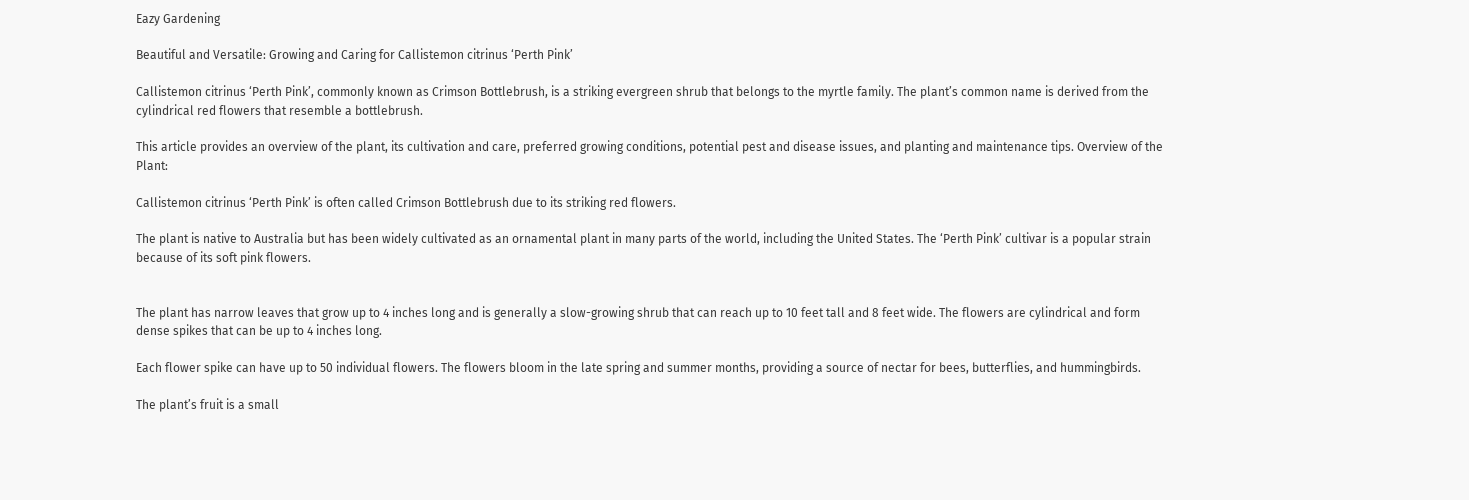Eazy Gardening

Beautiful and Versatile: Growing and Caring for Callistemon citrinus ‘Perth Pink’

Callistemon citrinus ‘Perth Pink’, commonly known as Crimson Bottlebrush, is a striking evergreen shrub that belongs to the myrtle family. The plant’s common name is derived from the cylindrical red flowers that resemble a bottlebrush.

This article provides an overview of the plant, its cultivation and care, preferred growing conditions, potential pest and disease issues, and planting and maintenance tips. Overview of the Plant:

Callistemon citrinus ‘Perth Pink’ is often called Crimson Bottlebrush due to its striking red flowers.

The plant is native to Australia but has been widely cultivated as an ornamental plant in many parts of the world, including the United States. The ‘Perth Pink’ cultivar is a popular strain because of its soft pink flowers.


The plant has narrow leaves that grow up to 4 inches long and is generally a slow-growing shrub that can reach up to 10 feet tall and 8 feet wide. The flowers are cylindrical and form dense spikes that can be up to 4 inches long.

Each flower spike can have up to 50 individual flowers. The flowers bloom in the late spring and summer months, providing a source of nectar for bees, butterflies, and hummingbirds.

The plant’s fruit is a small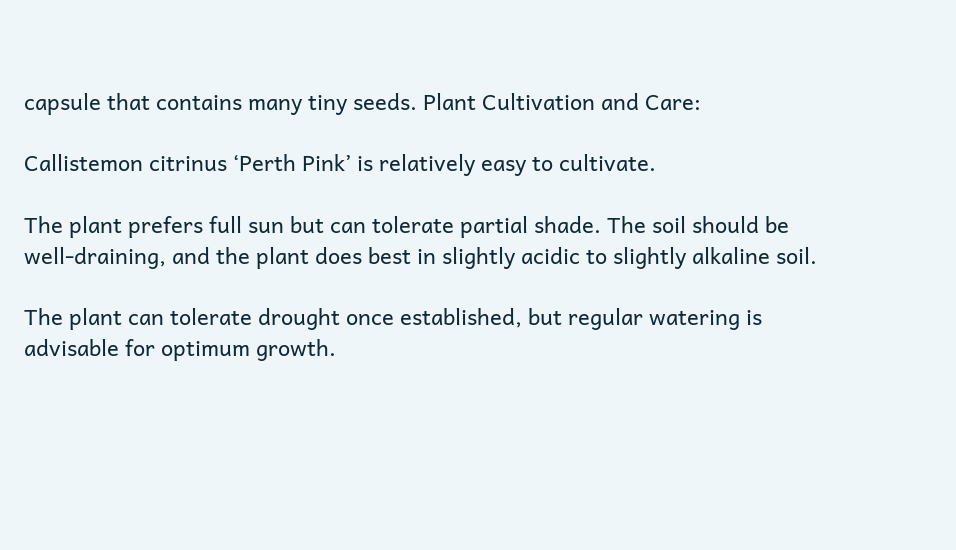capsule that contains many tiny seeds. Plant Cultivation and Care:

Callistemon citrinus ‘Perth Pink’ is relatively easy to cultivate.

The plant prefers full sun but can tolerate partial shade. The soil should be well-draining, and the plant does best in slightly acidic to slightly alkaline soil.

The plant can tolerate drought once established, but regular watering is advisable for optimum growth.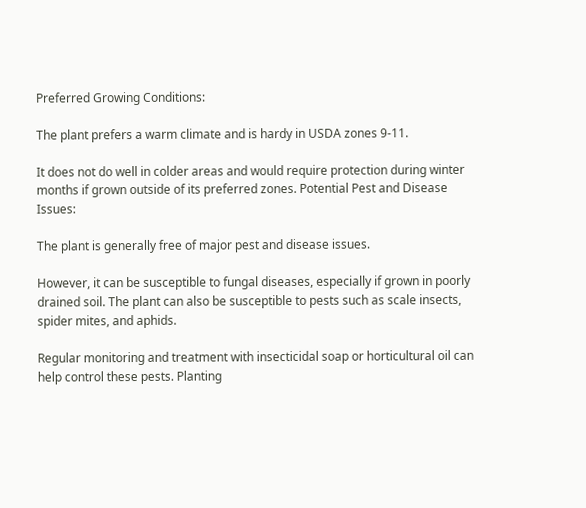Preferred Growing Conditions:

The plant prefers a warm climate and is hardy in USDA zones 9-11.

It does not do well in colder areas and would require protection during winter months if grown outside of its preferred zones. Potential Pest and Disease Issues:

The plant is generally free of major pest and disease issues.

However, it can be susceptible to fungal diseases, especially if grown in poorly drained soil. The plant can also be susceptible to pests such as scale insects, spider mites, and aphids.

Regular monitoring and treatment with insecticidal soap or horticultural oil can help control these pests. Planting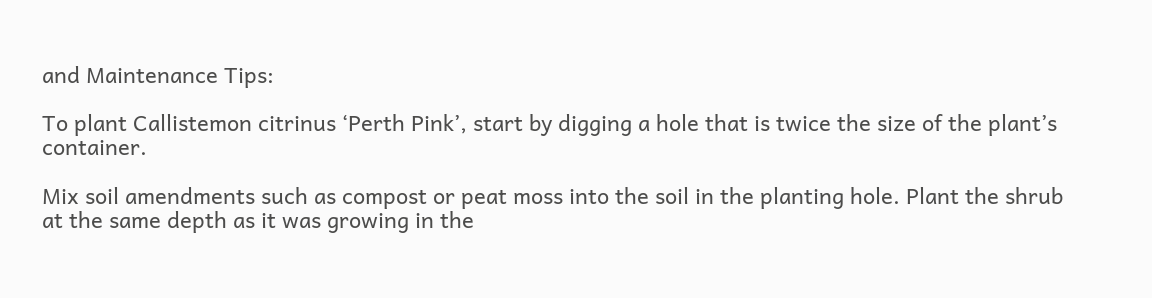and Maintenance Tips:

To plant Callistemon citrinus ‘Perth Pink’, start by digging a hole that is twice the size of the plant’s container.

Mix soil amendments such as compost or peat moss into the soil in the planting hole. Plant the shrub at the same depth as it was growing in the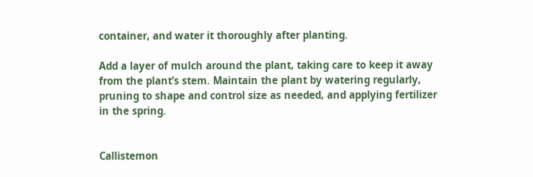container, and water it thoroughly after planting.

Add a layer of mulch around the plant, taking care to keep it away from the plant’s stem. Maintain the plant by watering regularly, pruning to shape and control size as needed, and applying fertilizer in the spring.


Callistemon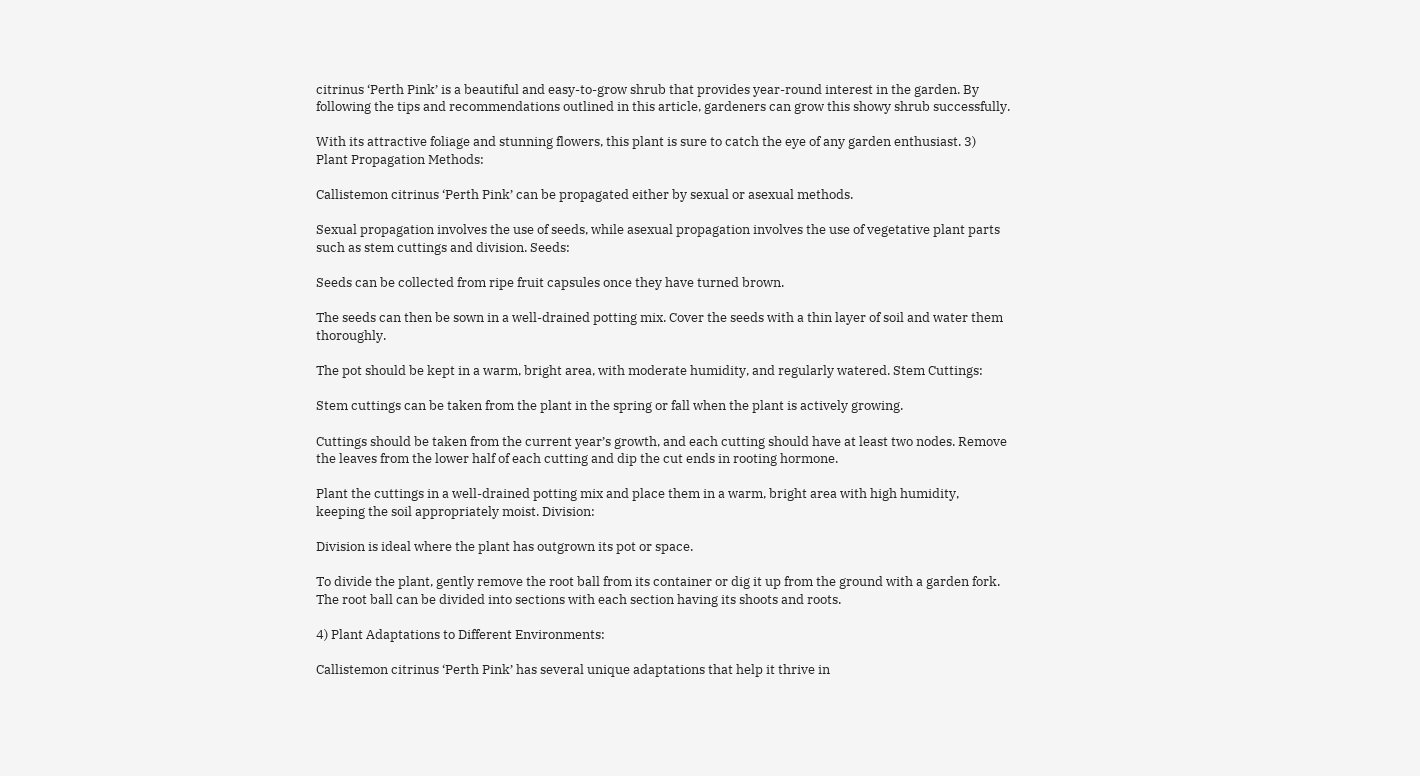citrinus ‘Perth Pink’ is a beautiful and easy-to-grow shrub that provides year-round interest in the garden. By following the tips and recommendations outlined in this article, gardeners can grow this showy shrub successfully.

With its attractive foliage and stunning flowers, this plant is sure to catch the eye of any garden enthusiast. 3) Plant Propagation Methods:

Callistemon citrinus ‘Perth Pink’ can be propagated either by sexual or asexual methods.

Sexual propagation involves the use of seeds, while asexual propagation involves the use of vegetative plant parts such as stem cuttings and division. Seeds:

Seeds can be collected from ripe fruit capsules once they have turned brown.

The seeds can then be sown in a well-drained potting mix. Cover the seeds with a thin layer of soil and water them thoroughly.

The pot should be kept in a warm, bright area, with moderate humidity, and regularly watered. Stem Cuttings:

Stem cuttings can be taken from the plant in the spring or fall when the plant is actively growing.

Cuttings should be taken from the current year’s growth, and each cutting should have at least two nodes. Remove the leaves from the lower half of each cutting and dip the cut ends in rooting hormone.

Plant the cuttings in a well-drained potting mix and place them in a warm, bright area with high humidity, keeping the soil appropriately moist. Division:

Division is ideal where the plant has outgrown its pot or space.

To divide the plant, gently remove the root ball from its container or dig it up from the ground with a garden fork. The root ball can be divided into sections with each section having its shoots and roots.

4) Plant Adaptations to Different Environments:

Callistemon citrinus ‘Perth Pink’ has several unique adaptations that help it thrive in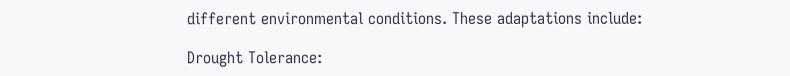different environmental conditions. These adaptations include:

Drought Tolerance: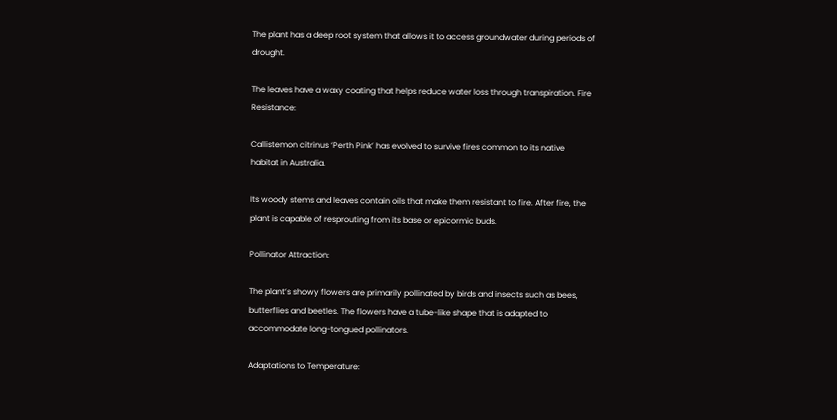The plant has a deep root system that allows it to access groundwater during periods of drought.

The leaves have a waxy coating that helps reduce water loss through transpiration. Fire Resistance:

Callistemon citrinus ‘Perth Pink’ has evolved to survive fires common to its native habitat in Australia.

Its woody stems and leaves contain oils that make them resistant to fire. After fire, the plant is capable of resprouting from its base or epicormic buds.

Pollinator Attraction:

The plant’s showy flowers are primarily pollinated by birds and insects such as bees, butterflies and beetles. The flowers have a tube-like shape that is adapted to accommodate long-tongued pollinators.

Adaptations to Temperature: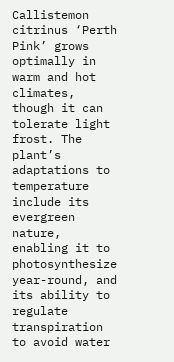Callistemon citrinus ‘Perth Pink’ grows optimally in warm and hot climates, though it can tolerate light frost. The plant’s adaptations to temperature include its evergreen nature, enabling it to photosynthesize year-round, and its ability to regulate transpiration to avoid water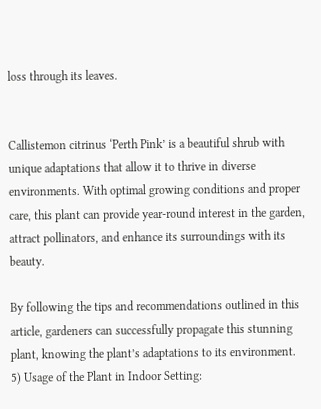loss through its leaves.


Callistemon citrinus ‘Perth Pink’ is a beautiful shrub with unique adaptations that allow it to thrive in diverse environments. With optimal growing conditions and proper care, this plant can provide year-round interest in the garden, attract pollinators, and enhance its surroundings with its beauty.

By following the tips and recommendations outlined in this article, gardeners can successfully propagate this stunning plant, knowing the plant’s adaptations to its environment. 5) Usage of the Plant in Indoor Setting: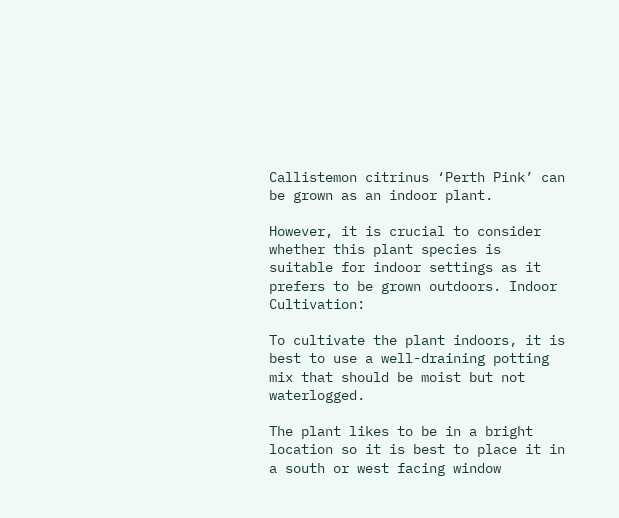Callistemon citrinus ‘Perth Pink’ can be grown as an indoor plant.

However, it is crucial to consider whether this plant species is suitable for indoor settings as it prefers to be grown outdoors. Indoor Cultivation:

To cultivate the plant indoors, it is best to use a well-draining potting mix that should be moist but not waterlogged.

The plant likes to be in a bright location so it is best to place it in a south or west facing window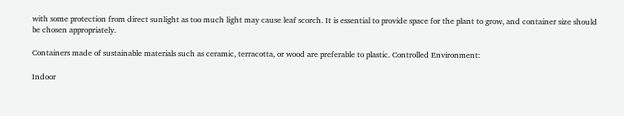with some protection from direct sunlight as too much light may cause leaf scorch. It is essential to provide space for the plant to grow, and container size should be chosen appropriately.

Containers made of sustainable materials such as ceramic, terracotta, or wood are preferable to plastic. Controlled Environment:

Indoor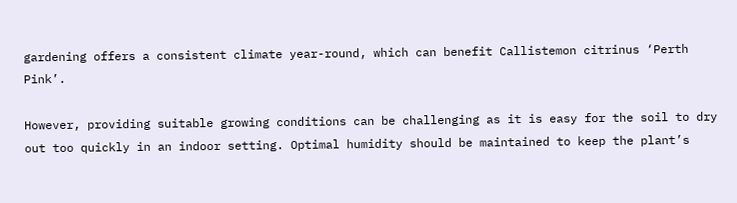gardening offers a consistent climate year-round, which can benefit Callistemon citrinus ‘Perth Pink’.

However, providing suitable growing conditions can be challenging as it is easy for the soil to dry out too quickly in an indoor setting. Optimal humidity should be maintained to keep the plant’s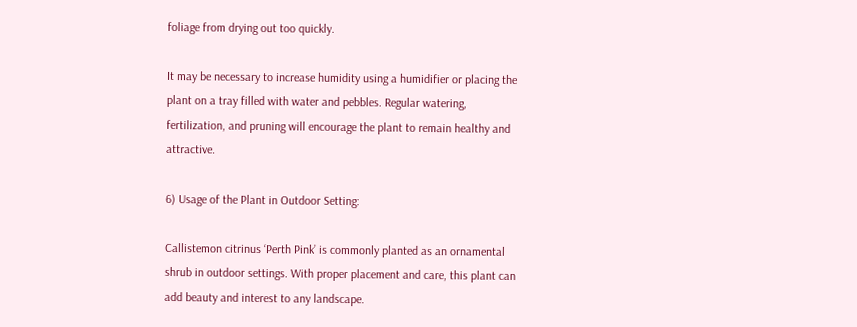foliage from drying out too quickly.

It may be necessary to increase humidity using a humidifier or placing the plant on a tray filled with water and pebbles. Regular watering, fertilization, and pruning will encourage the plant to remain healthy and attractive.

6) Usage of the Plant in Outdoor Setting:

Callistemon citrinus ‘Perth Pink’ is commonly planted as an ornamental shrub in outdoor settings. With proper placement and care, this plant can add beauty and interest to any landscape.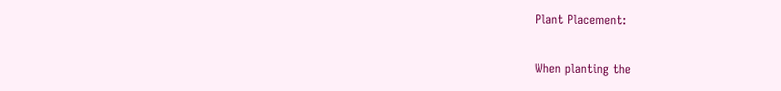Plant Placement:

When planting the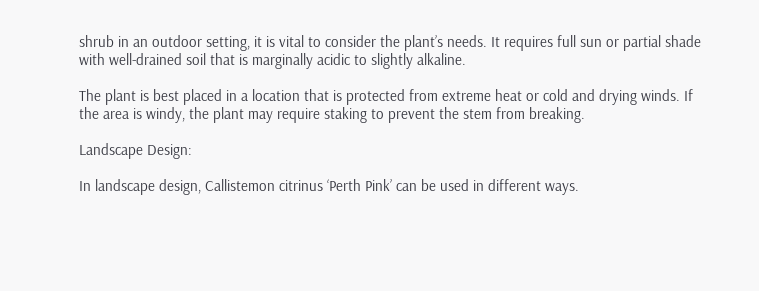shrub in an outdoor setting, it is vital to consider the plant’s needs. It requires full sun or partial shade with well-drained soil that is marginally acidic to slightly alkaline.

The plant is best placed in a location that is protected from extreme heat or cold and drying winds. If the area is windy, the plant may require staking to prevent the stem from breaking.

Landscape Design:

In landscape design, Callistemon citrinus ‘Perth Pink’ can be used in different ways.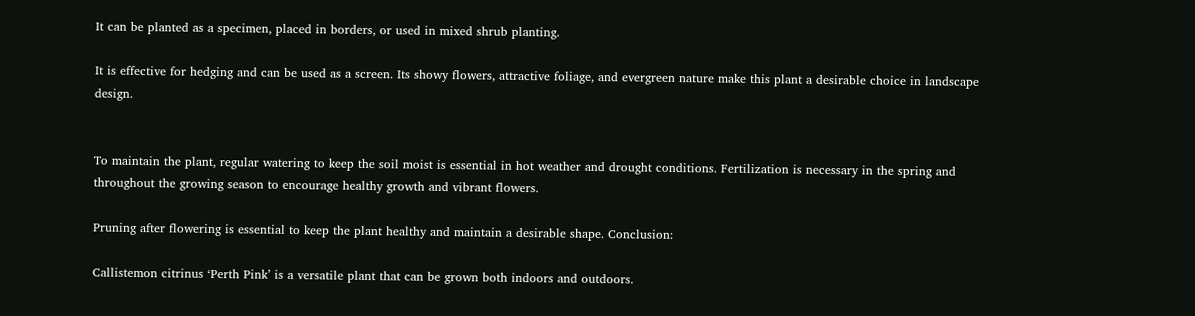It can be planted as a specimen, placed in borders, or used in mixed shrub planting.

It is effective for hedging and can be used as a screen. Its showy flowers, attractive foliage, and evergreen nature make this plant a desirable choice in landscape design.


To maintain the plant, regular watering to keep the soil moist is essential in hot weather and drought conditions. Fertilization is necessary in the spring and throughout the growing season to encourage healthy growth and vibrant flowers.

Pruning after flowering is essential to keep the plant healthy and maintain a desirable shape. Conclusion:

Callistemon citrinus ‘Perth Pink’ is a versatile plant that can be grown both indoors and outdoors.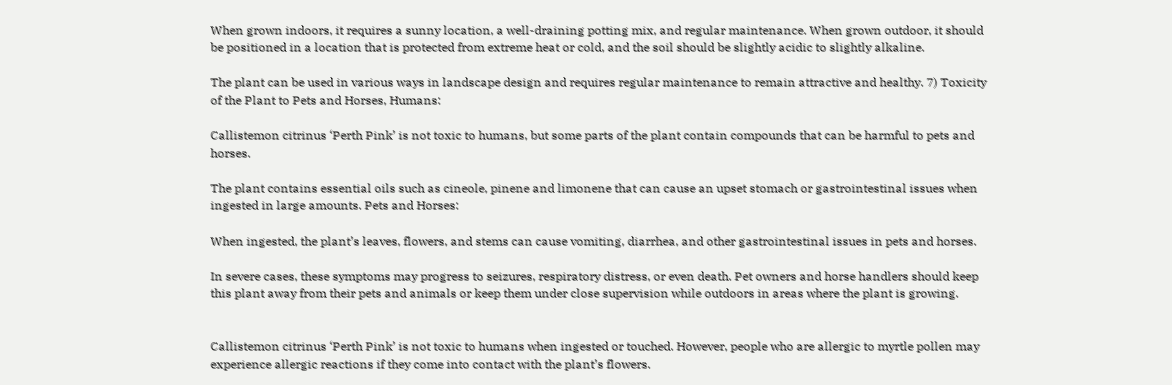When grown indoors, it requires a sunny location, a well-draining potting mix, and regular maintenance. When grown outdoor, it should be positioned in a location that is protected from extreme heat or cold, and the soil should be slightly acidic to slightly alkaline.

The plant can be used in various ways in landscape design and requires regular maintenance to remain attractive and healthy. 7) Toxicity of the Plant to Pets and Horses, Humans:

Callistemon citrinus ‘Perth Pink’ is not toxic to humans, but some parts of the plant contain compounds that can be harmful to pets and horses.

The plant contains essential oils such as cineole, pinene and limonene that can cause an upset stomach or gastrointestinal issues when ingested in large amounts. Pets and Horses:

When ingested, the plant’s leaves, flowers, and stems can cause vomiting, diarrhea, and other gastrointestinal issues in pets and horses.

In severe cases, these symptoms may progress to seizures, respiratory distress, or even death. Pet owners and horse handlers should keep this plant away from their pets and animals or keep them under close supervision while outdoors in areas where the plant is growing.


Callistemon citrinus ‘Perth Pink’ is not toxic to humans when ingested or touched. However, people who are allergic to myrtle pollen may experience allergic reactions if they come into contact with the plant’s flowers.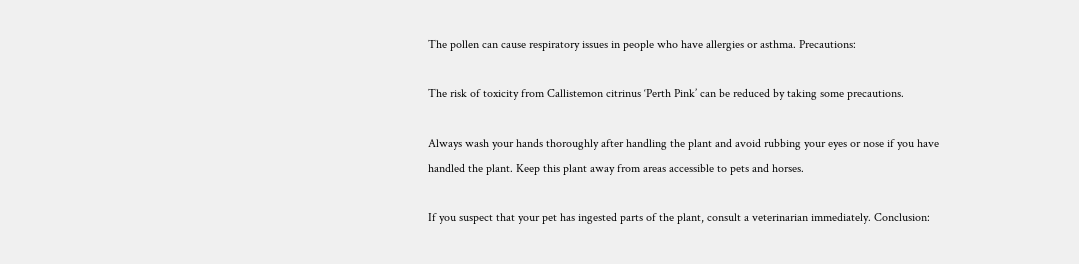The pollen can cause respiratory issues in people who have allergies or asthma. Precautions:

The risk of toxicity from Callistemon citrinus ‘Perth Pink’ can be reduced by taking some precautions.

Always wash your hands thoroughly after handling the plant and avoid rubbing your eyes or nose if you have handled the plant. Keep this plant away from areas accessible to pets and horses.

If you suspect that your pet has ingested parts of the plant, consult a veterinarian immediately. Conclusion: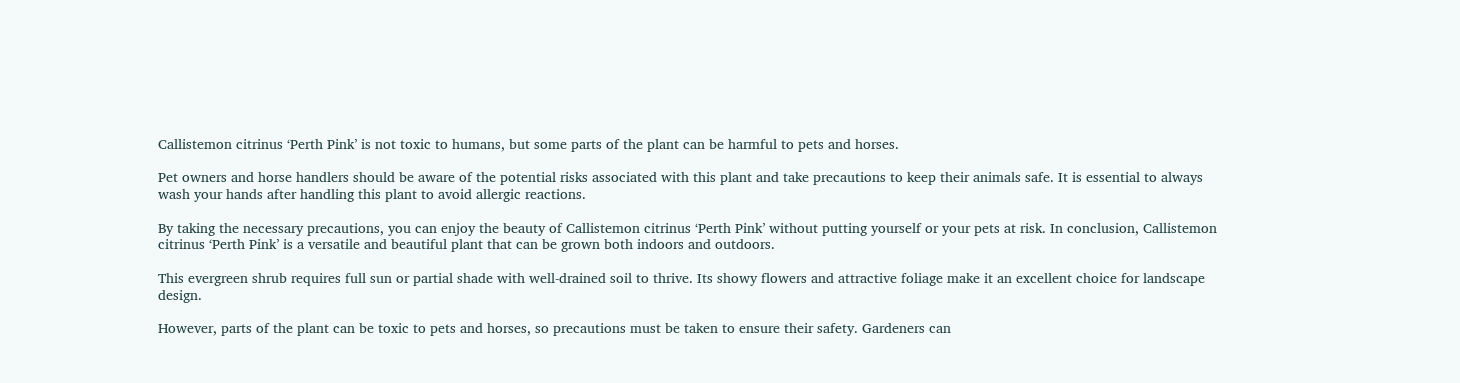Callistemon citrinus ‘Perth Pink’ is not toxic to humans, but some parts of the plant can be harmful to pets and horses.

Pet owners and horse handlers should be aware of the potential risks associated with this plant and take precautions to keep their animals safe. It is essential to always wash your hands after handling this plant to avoid allergic reactions.

By taking the necessary precautions, you can enjoy the beauty of Callistemon citrinus ‘Perth Pink’ without putting yourself or your pets at risk. In conclusion, Callistemon citrinus ‘Perth Pink’ is a versatile and beautiful plant that can be grown both indoors and outdoors.

This evergreen shrub requires full sun or partial shade with well-drained soil to thrive. Its showy flowers and attractive foliage make it an excellent choice for landscape design.

However, parts of the plant can be toxic to pets and horses, so precautions must be taken to ensure their safety. Gardeners can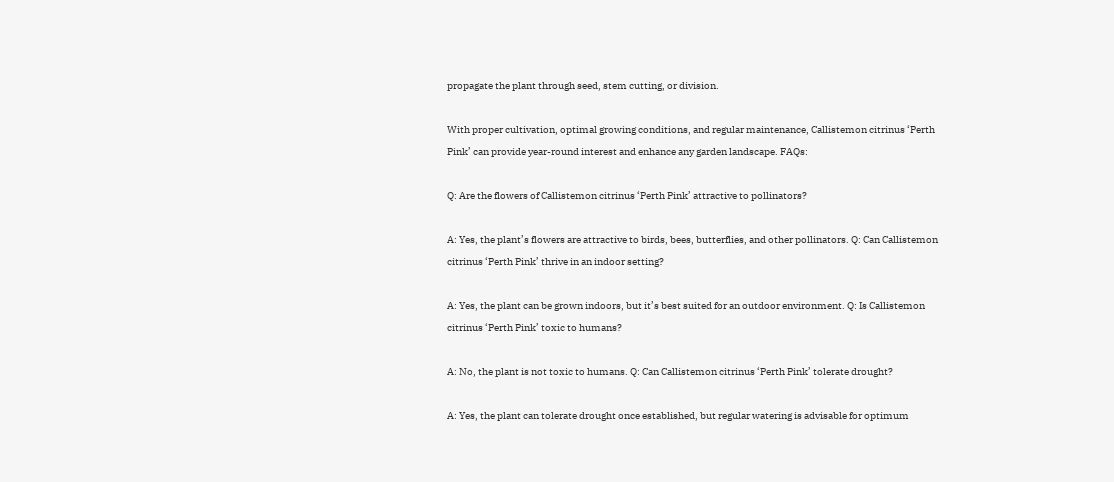propagate the plant through seed, stem cutting, or division.

With proper cultivation, optimal growing conditions, and regular maintenance, Callistemon citrinus ‘Perth Pink’ can provide year-round interest and enhance any garden landscape. FAQs:

Q: Are the flowers of Callistemon citrinus ‘Perth Pink’ attractive to pollinators?

A: Yes, the plant’s flowers are attractive to birds, bees, butterflies, and other pollinators. Q: Can Callistemon citrinus ‘Perth Pink’ thrive in an indoor setting?

A: Yes, the plant can be grown indoors, but it’s best suited for an outdoor environment. Q: Is Callistemon citrinus ‘Perth Pink’ toxic to humans?

A: No, the plant is not toxic to humans. Q: Can Callistemon citrinus ‘Perth Pink’ tolerate drought?

A: Yes, the plant can tolerate drought once established, but regular watering is advisable for optimum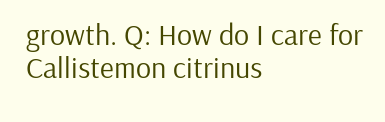growth. Q: How do I care for Callistemon citrinus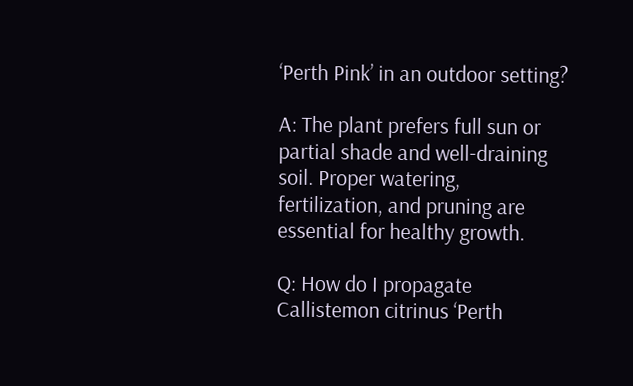‘Perth Pink’ in an outdoor setting?

A: The plant prefers full sun or partial shade and well-draining soil. Proper watering, fertilization, and pruning are essential for healthy growth.

Q: How do I propagate Callistemon citrinus ‘Perth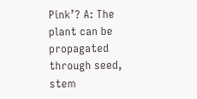Pink’? A: The plant can be propagated through seed, stem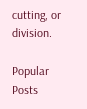cutting, or division.

Popular Posts